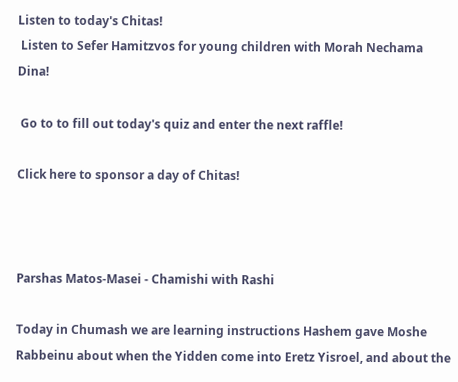Listen to today's Chitas!
 Listen to Sefer Hamitzvos for young children with Morah Nechama Dina!

 Go to to fill out today's quiz and enter the next raffle!

Click here to sponsor a day of Chitas!



Parshas Matos-Masei - Chamishi with Rashi

Today in Chumash we are learning instructions Hashem gave Moshe Rabbeinu about when the Yidden come into Eretz Yisroel, and about the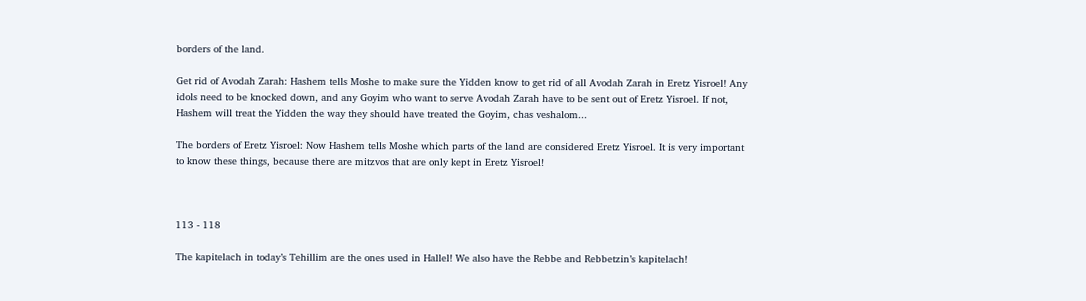borders of the land.

Get rid of Avodah Zarah: Hashem tells Moshe to make sure the Yidden know to get rid of all Avodah Zarah in Eretz Yisroel! Any idols need to be knocked down, and any Goyim who want to serve Avodah Zarah have to be sent out of Eretz Yisroel. If not, Hashem will treat the Yidden the way they should have treated the Goyim, chas veshalom...

The borders of Eretz Yisroel: Now Hashem tells Moshe which parts of the land are considered Eretz Yisroel. It is very important to know these things, because there are mitzvos that are only kept in Eretz Yisroel!



113 - 118

The kapitelach in today’s Tehillim are the ones used in Hallel! We also have the Rebbe and Rebbetzin’s kapitelach!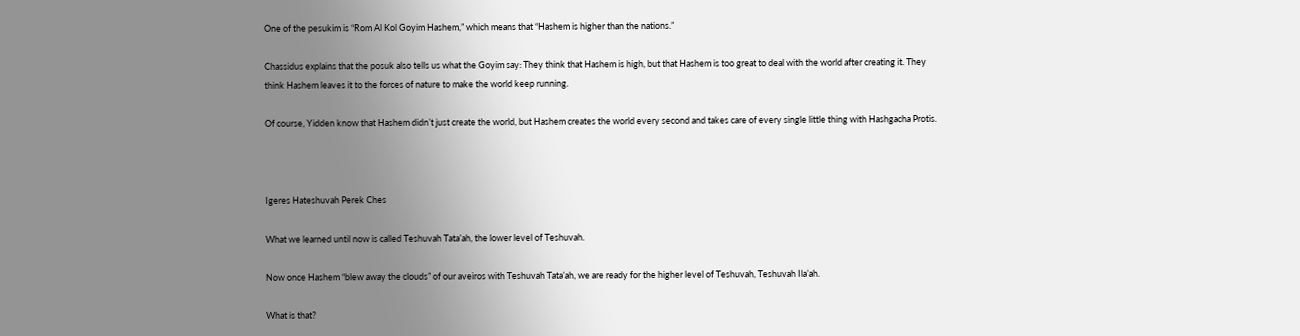One of the pesukim is “Rom Al Kol Goyim Hashem,” which means that “Hashem is higher than the nations.”

Chassidus explains that the posuk also tells us what the Goyim say: They think that Hashem is high, but that Hashem is too great to deal with the world after creating it. They think Hashem leaves it to the forces of nature to make the world keep running.

Of course, Yidden know that Hashem didn’t just create the world, but Hashem creates the world every second and takes care of every single little thing with Hashgacha Protis.



Igeres Hateshuvah Perek Ches

What we learned until now is called Teshuvah Tata’ah, the lower level of Teshuvah.

Now once Hashem “blew away the clouds” of our aveiros with Teshuvah Tata’ah, we are ready for the higher level of Teshuvah, Teshuvah Ila’ah.

What is that?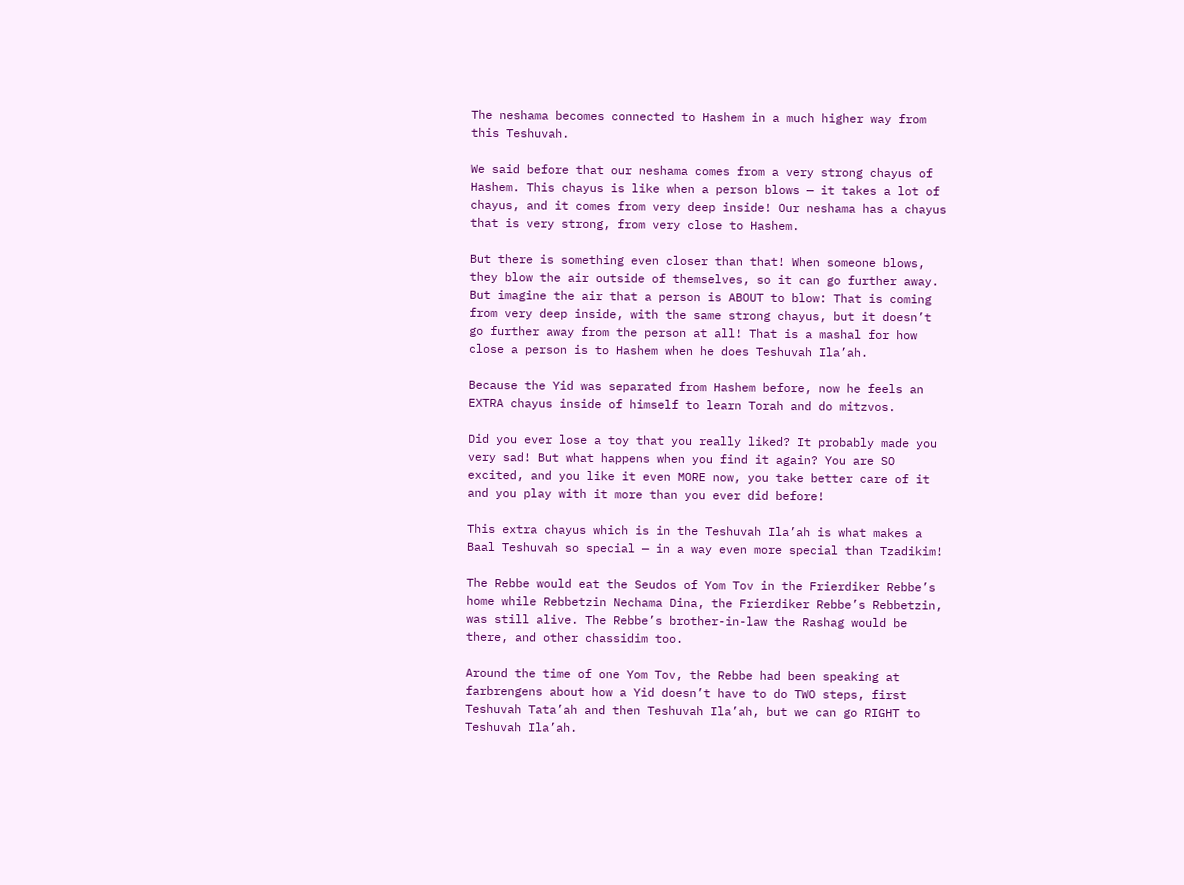The neshama becomes connected to Hashem in a much higher way from this Teshuvah.

We said before that our neshama comes from a very strong chayus of Hashem. This chayus is like when a person blows — it takes a lot of chayus, and it comes from very deep inside! Our neshama has a chayus that is very strong, from very close to Hashem.

But there is something even closer than that! When someone blows, they blow the air outside of themselves, so it can go further away. But imagine the air that a person is ABOUT to blow: That is coming from very deep inside, with the same strong chayus, but it doesn’t go further away from the person at all! That is a mashal for how close a person is to Hashem when he does Teshuvah Ila’ah.

Because the Yid was separated from Hashem before, now he feels an EXTRA chayus inside of himself to learn Torah and do mitzvos.

Did you ever lose a toy that you really liked? It probably made you very sad! But what happens when you find it again? You are SO excited, and you like it even MORE now, you take better care of it and you play with it more than you ever did before!

This extra chayus which is in the Teshuvah Ila’ah is what makes a Baal Teshuvah so special — in a way even more special than Tzadikim!

The Rebbe would eat the Seudos of Yom Tov in the Frierdiker Rebbe’s home while Rebbetzin Nechama Dina, the Frierdiker Rebbe’s Rebbetzin, was still alive. The Rebbe’s brother-in-law the Rashag would be there, and other chassidim too.

Around the time of one Yom Tov, the Rebbe had been speaking at farbrengens about how a Yid doesn’t have to do TWO steps, first Teshuvah Tata’ah and then Teshuvah Ila’ah, but we can go RIGHT to Teshuvah Ila’ah.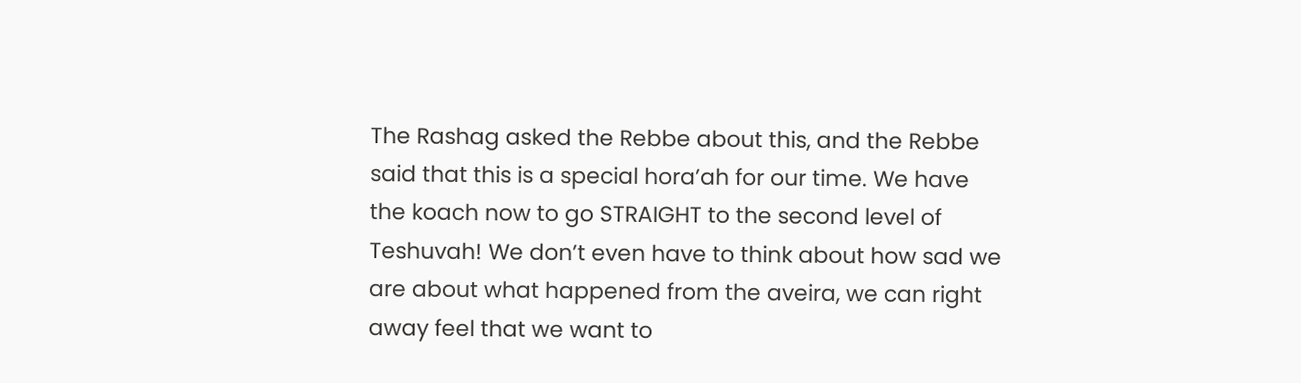The Rashag asked the Rebbe about this, and the Rebbe said that this is a special hora’ah for our time. We have the koach now to go STRAIGHT to the second level of Teshuvah! We don’t even have to think about how sad we are about what happened from the aveira, we can right away feel that we want to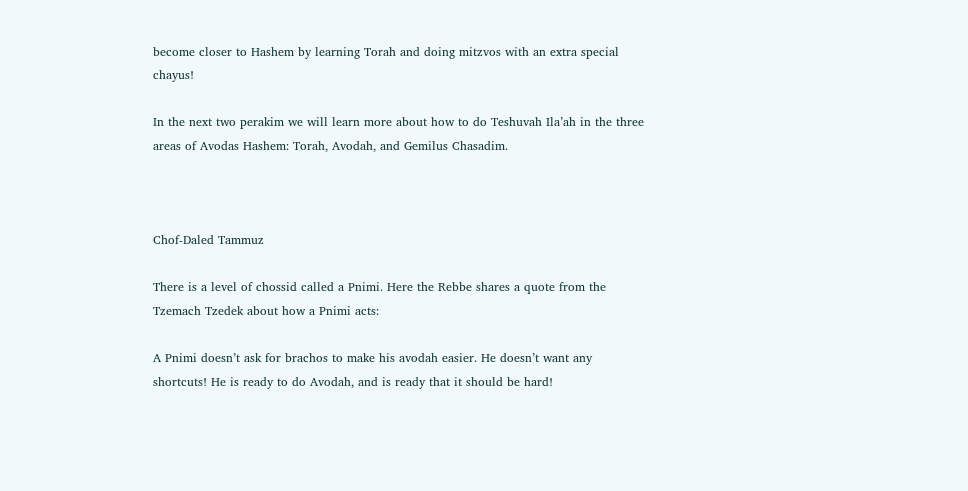become closer to Hashem by learning Torah and doing mitzvos with an extra special chayus!

In the next two perakim we will learn more about how to do Teshuvah Ila’ah in the three areas of Avodas Hashem: Torah, Avodah, and Gemilus Chasadim.



Chof-Daled Tammuz

There is a level of chossid called a Pnimi. Here the Rebbe shares a quote from the Tzemach Tzedek about how a Pnimi acts:

A Pnimi doesn’t ask for brachos to make his avodah easier. He doesn’t want any shortcuts! He is ready to do Avodah, and is ready that it should be hard!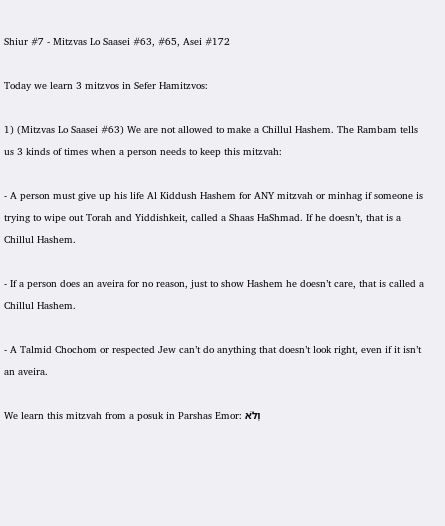Shiur #7 - Mitzvas Lo Saasei #63, #65, Asei #172

Today we learn 3 mitzvos in Sefer Hamitzvos:

1) (Mitzvas Lo Saasei #63) We are not allowed to make a Chillul Hashem. The Rambam tells us 3 kinds of times when a person needs to keep this mitzvah:

- A person must give up his life Al Kiddush Hashem for ANY mitzvah or minhag if someone is trying to wipe out Torah and Yiddishkeit, called a Shaas HaShmad. If he doesn’t, that is a Chillul Hashem.

- If a person does an aveira for no reason, just to show Hashem he doesn’t care, that is called a Chillul Hashem.

- A Talmid Chochom or respected Jew can’t do anything that doesn’t look right, even if it isn’t an aveira.

We learn this mitzvah from a posuk in Parshas Emor: וְלֹא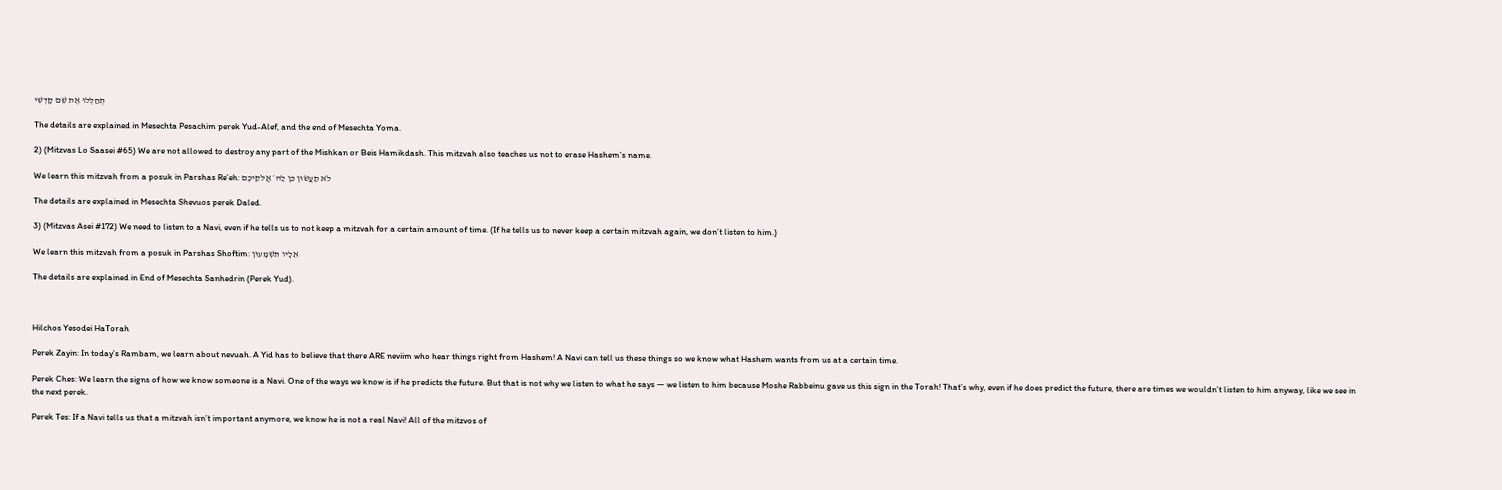תְחַלְּלוּ אֶת שֵׁם קָדְשִׁי

The details are explained in Mesechta Pesachim perek Yud-Alef, and the end of Mesechta Yoma.

2) (Mitzvas Lo Saasei #65) We are not allowed to destroy any part of the Mishkan or Beis Hamikdash. This mitzvah also teaches us not to erase Hashem’s name.

We learn this mitzvah from a posuk in Parshas Re’eh: לֹא תַעֲשׂוּן כֵּן לַה׳ אֱלֹקֵיכֶם

The details are explained in Mesechta Shevuos perek Daled.

3) (Mitzvas Asei #172) We need to listen to a Navi, even if he tells us to not keep a mitzvah for a certain amount of time. (If he tells us to never keep a certain mitzvah again, we don’t listen to him.)

We learn this mitzvah from a posuk in Parshas Shoftim: אֵלָיו תִּשְׁמָעוּן

The details are explained in End of Mesechta Sanhedrin (Perek Yud).



Hilchos Yesodei HaTorah

Perek Zayin: In today’s Rambam, we learn about nevuah. A Yid has to believe that there ARE neviim who hear things right from Hashem! A Navi can tell us these things so we know what Hashem wants from us at a certain time.

Perek Ches: We learn the signs of how we know someone is a Navi. One of the ways we know is if he predicts the future. But that is not why we listen to what he says — we listen to him because Moshe Rabbeinu gave us this sign in the Torah! That’s why, even if he does predict the future, there are times we wouldn’t listen to him anyway, like we see in the next perek.

Perek Tes: If a Navi tells us that a mitzvah isn’t important anymore, we know he is not a real Navi! All of the mitzvos of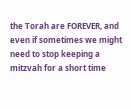the Torah are FOREVER, and even if sometimes we might need to stop keeping a mitzvah for a short time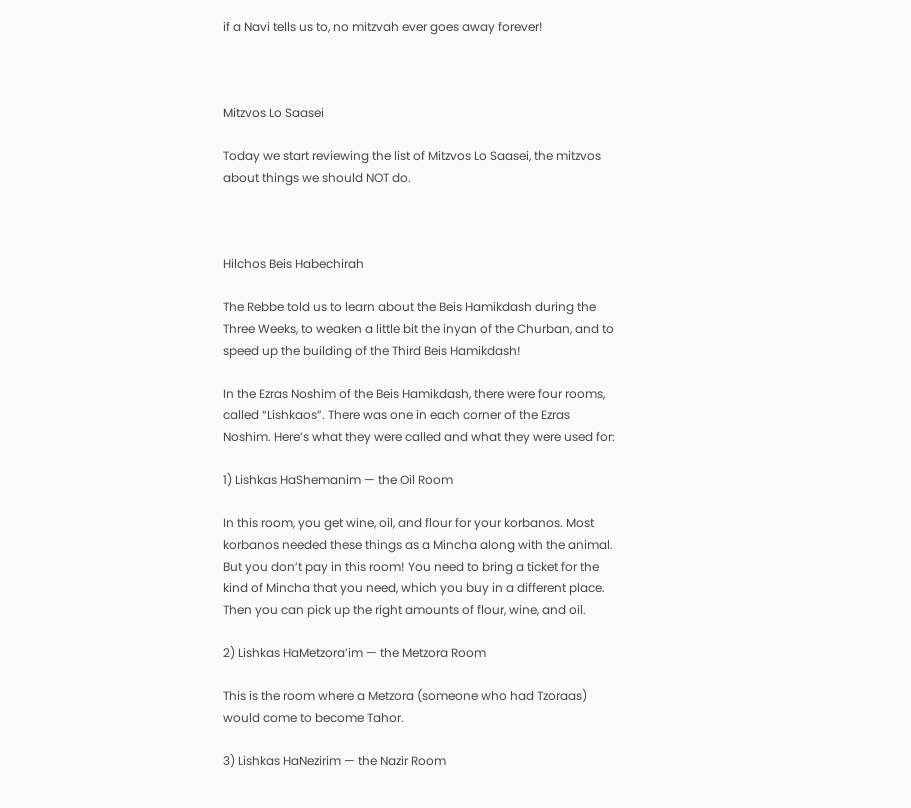if a Navi tells us to, no mitzvah ever goes away forever!



Mitzvos Lo Saasei

Today we start reviewing the list of Mitzvos Lo Saasei, the mitzvos about things we should NOT do.



Hilchos Beis Habechirah

The Rebbe told us to learn about the Beis Hamikdash during the Three Weeks, to weaken a little bit the inyan of the Churban, and to speed up the building of the Third Beis Hamikdash!

In the Ezras Noshim of the Beis Hamikdash, there were four rooms, called “Lishkaos”. There was one in each corner of the Ezras Noshim. Here’s what they were called and what they were used for:

1) Lishkas HaShemanim — the Oil Room

In this room, you get wine, oil, and flour for your korbanos. Most korbanos needed these things as a Mincha along with the animal. But you don’t pay in this room! You need to bring a ticket for the kind of Mincha that you need, which you buy in a different place. Then you can pick up the right amounts of flour, wine, and oil.

2) Lishkas HaMetzora’im — the Metzora Room

This is the room where a Metzora (someone who had Tzoraas) would come to become Tahor.

3) Lishkas HaNezirim — the Nazir Room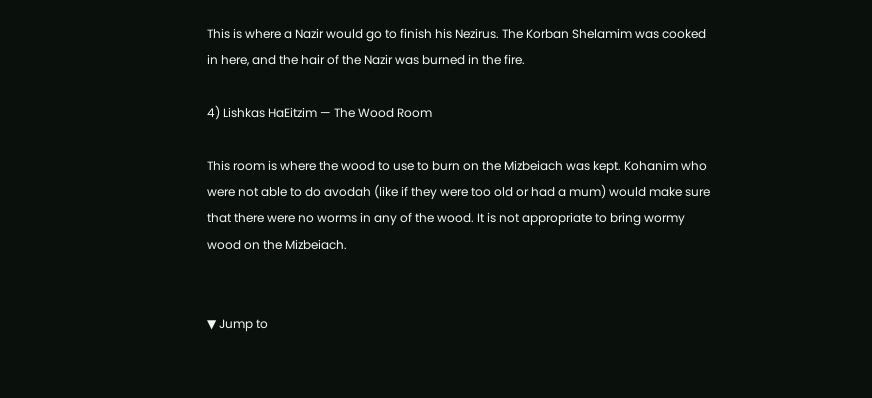This is where a Nazir would go to finish his Nezirus. The Korban Shelamim was cooked in here, and the hair of the Nazir was burned in the fire.

4) Lishkas HaEitzim — The Wood Room

This room is where the wood to use to burn on the Mizbeiach was kept. Kohanim who were not able to do avodah (like if they were too old or had a mum) would make sure that there were no worms in any of the wood. It is not appropriate to bring wormy wood on the Mizbeiach.


▼ Jump to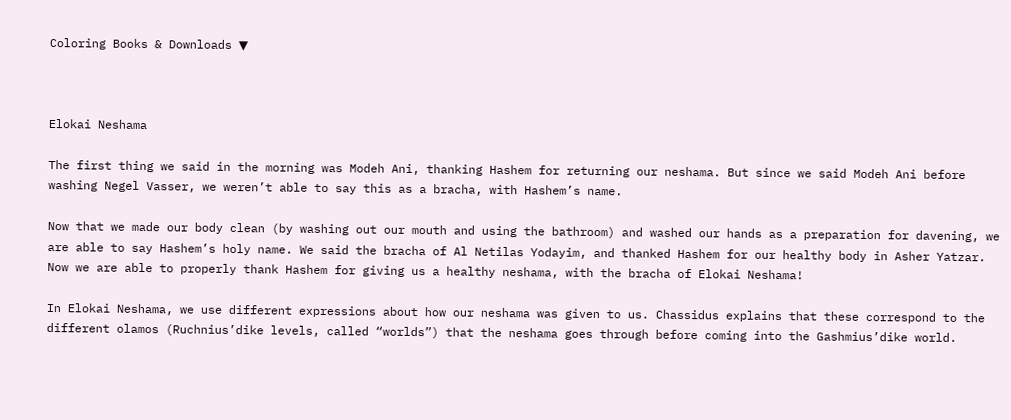Coloring Books & Downloads ▼



Elokai Neshama

The first thing we said in the morning was Modeh Ani, thanking Hashem for returning our neshama. But since we said Modeh Ani before washing Negel Vasser, we weren’t able to say this as a bracha, with Hashem’s name.

Now that we made our body clean (by washing out our mouth and using the bathroom) and washed our hands as a preparation for davening, we are able to say Hashem’s holy name. We said the bracha of Al Netilas Yodayim, and thanked Hashem for our healthy body in Asher Yatzar. Now we are able to properly thank Hashem for giving us a healthy neshama, with the bracha of Elokai Neshama!

In Elokai Neshama, we use different expressions about how our neshama was given to us. Chassidus explains that these correspond to the different olamos (Ruchnius’dike levels, called “worlds”) that the neshama goes through before coming into the Gashmius’dike world.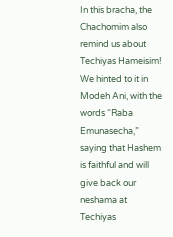In this bracha, the Chachomim also remind us about Techiyas Hameisim! We hinted to it in Modeh Ani, with the words “Raba Emunasecha,” saying that Hashem is faithful and will give back our neshama at Techiyas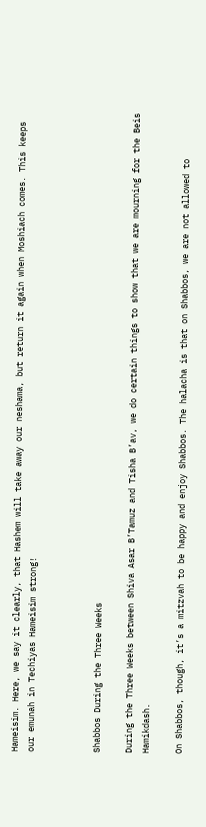Hameisim. Here, we say it clearly, that Hashem will take away our neshama, but return it again when Moshiach comes. This keeps our emunah in Techiyas Hameisim strong!



Shabbos During the Three Weeks

During the Three Weeks between Shiva Asar B’Tamuz and Tisha B’av, we do certain things to show that we are mourning for the Beis Hamikdash.

On Shabbos, though, it’s a mitzvah to be happy and enjoy Shabbos. The halacha is that on Shabbos, we are not allowed to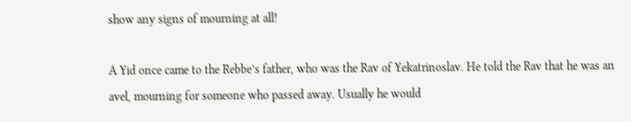show any signs of mourning at all!

A Yid once came to the Rebbe’s father, who was the Rav of Yekatrinoslav. He told the Rav that he was an avel, mourning for someone who passed away. Usually he would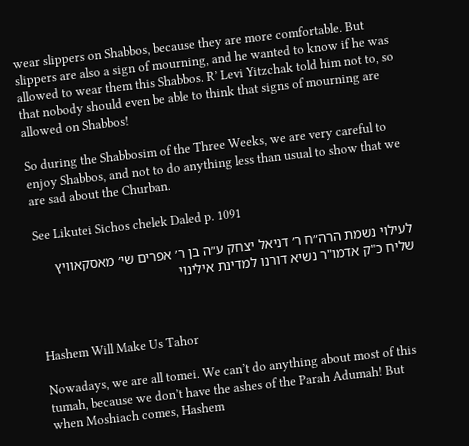wear slippers on Shabbos, because they are more comfortable. But slippers are also a sign of mourning, and he wanted to know if he was allowed to wear them this Shabbos. R’ Levi Yitzchak told him not to, so that nobody should even be able to think that signs of mourning are allowed on Shabbos!

So during the Shabbosim of the Three Weeks, we are very careful to enjoy Shabbos, and not to do anything less than usual to show that we are sad about the Churban.

See Likutei Sichos chelek Daled p. 1091

לעילוי נשמת הרה״ח ר׳ דניאל יצחק ע״ה בן ר׳ אפרים שי׳ מאסקאוויץ
שליח כ"ק אדמו"ר נשיא דורנו למדינת אילינוי



Hashem Will Make Us Tahor

Nowadays, we are all tomei. We can’t do anything about most of this tumah, because we don’t have the ashes of the Parah Adumah! But when Moshiach comes, Hashem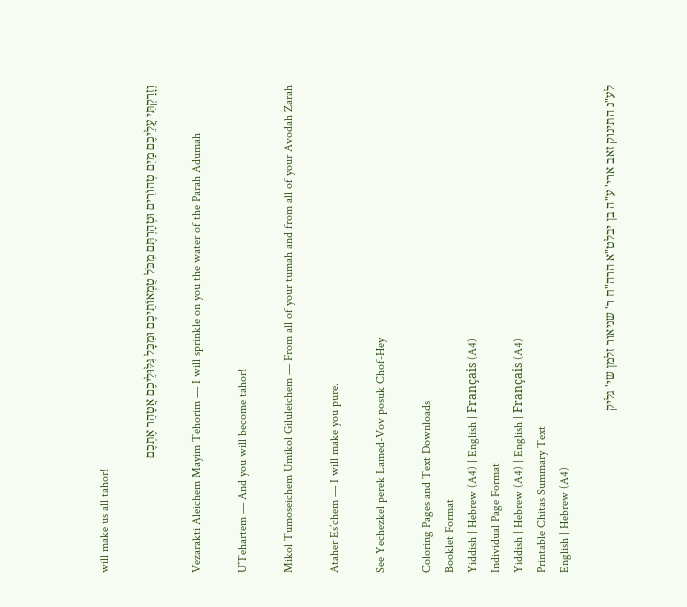will make us all tahor!

וְזָרַקְתִּי עֲלֵיכֶם מַיִם טְהוֹרִים וּטְהַרְתֶּם מִכֹּל טֻמְאוֹתֵיכֶם וּמִכָּל גִּלּוּלֵיכֶם אֲטַהֵר אֶתְכֶם

Vezarakti Aleichem Mayim Tehorim — I will sprinkle on you the water of the Parah Adumah

U’Tehartem — And you will become tahor!

Mikol Tumoseichem Umikol Giluleichem — From all of your tumah and from all of your Avodah Zarah

Ataher Es’chem — I will make you pure.

See Yechezkel perek Lamed-Vov posuk Chof-Hey

Coloring Pages and Text Downloads
Booklet Format
Yiddish | Hebrew (A4) | English | Français (A4)
Individual Page Format
Yiddish | Hebrew (A4) | English | Français (A4)
Printable Chitas Summary Text
English | Hebrew (A4)

לע"נ התינוק זאב ארי' ע"ה בן יבלט"א הרה"ח ר' שניאור זלמן שי' גליק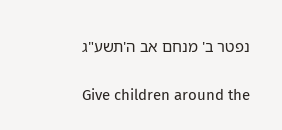נפטר ב' מנחם אב ה'תשע"ג

Give children around the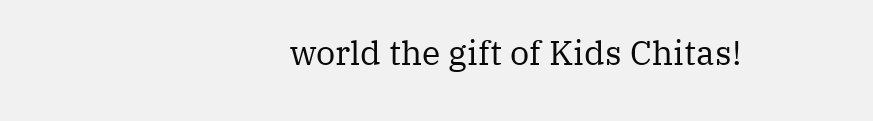world the gift of Kids Chitas!